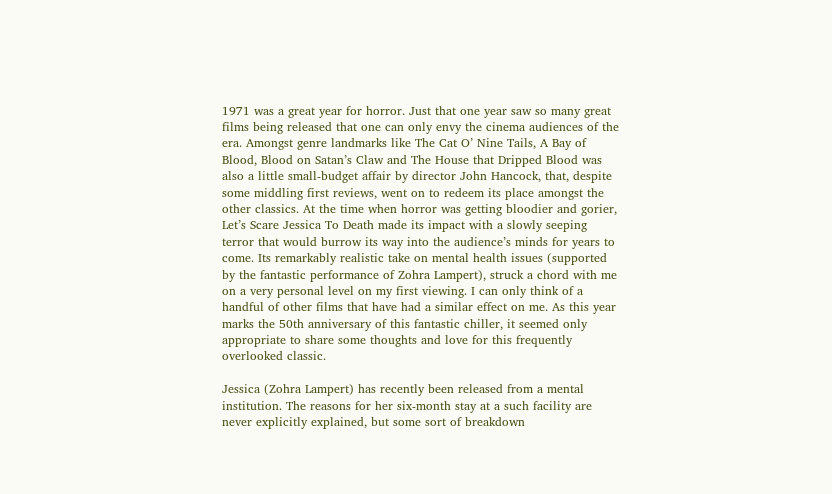1971 was a great year for horror. Just that one year saw so many great films being released that one can only envy the cinema audiences of the era. Amongst genre landmarks like The Cat O’ Nine Tails, A Bay of Blood, Blood on Satan’s Claw and The House that Dripped Blood was also a little small-budget affair by director John Hancock, that, despite some middling first reviews, went on to redeem its place amongst the other classics. At the time when horror was getting bloodier and gorier, Let’s Scare Jessica To Death made its impact with a slowly seeping terror that would burrow its way into the audience’s minds for years to come. Its remarkably realistic take on mental health issues (supported by the fantastic performance of Zohra Lampert), struck a chord with me on a very personal level on my first viewing. I can only think of a handful of other films that have had a similar effect on me. As this year marks the 50th anniversary of this fantastic chiller, it seemed only appropriate to share some thoughts and love for this frequently overlooked classic.

Jessica (Zohra Lampert) has recently been released from a mental institution. The reasons for her six-month stay at a such facility are never explicitly explained, but some sort of breakdown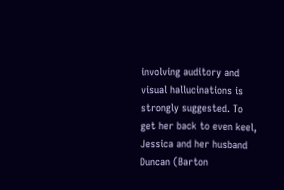involving auditory and visual hallucinations is strongly suggested. To get her back to even keel, Jessica and her husband Duncan (Barton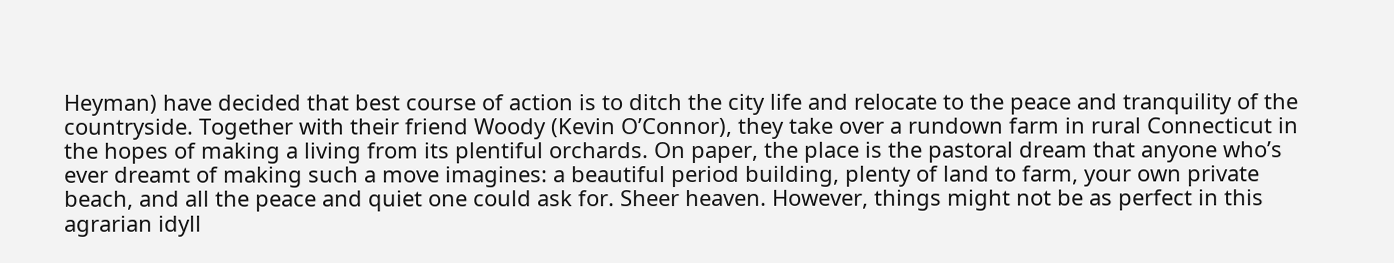Heyman) have decided that best course of action is to ditch the city life and relocate to the peace and tranquility of the countryside. Together with their friend Woody (Kevin O’Connor), they take over a rundown farm in rural Connecticut in the hopes of making a living from its plentiful orchards. On paper, the place is the pastoral dream that anyone who’s ever dreamt of making such a move imagines: a beautiful period building, plenty of land to farm, your own private beach, and all the peace and quiet one could ask for. Sheer heaven. However, things might not be as perfect in this agrarian idyll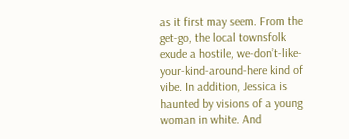as it first may seem. From the get-go, the local townsfolk exude a hostile, we-don’t-like-your-kind-around-here kind of vibe. In addition, Jessica is haunted by visions of a young woman in white. And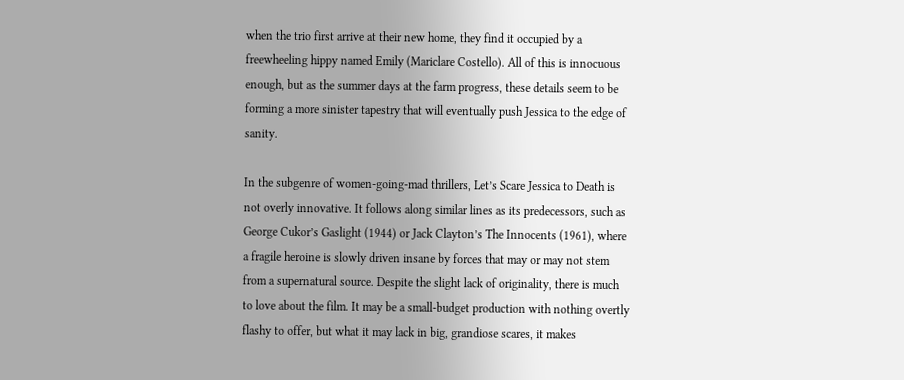when the trio first arrive at their new home, they find it occupied by a freewheeling hippy named Emily (Mariclare Costello). All of this is innocuous enough, but as the summer days at the farm progress, these details seem to be forming a more sinister tapestry that will eventually push Jessica to the edge of sanity.

In the subgenre of women-going-mad thrillers, Let’s Scare Jessica to Death is not overly innovative. It follows along similar lines as its predecessors, such as George Cukor’s Gaslight (1944) or Jack Clayton’s The Innocents (1961), where a fragile heroine is slowly driven insane by forces that may or may not stem from a supernatural source. Despite the slight lack of originality, there is much to love about the film. It may be a small-budget production with nothing overtly flashy to offer, but what it may lack in big, grandiose scares, it makes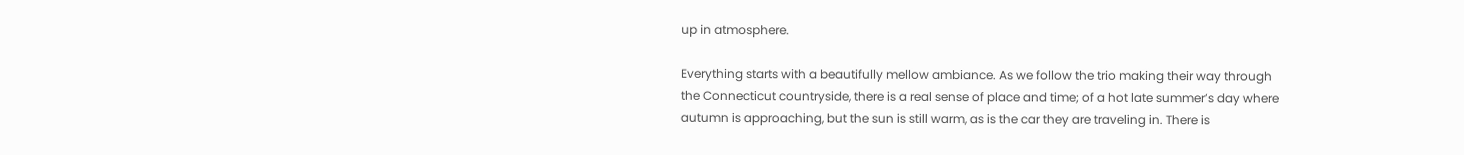up in atmosphere.

Everything starts with a beautifully mellow ambiance. As we follow the trio making their way through the Connecticut countryside, there is a real sense of place and time; of a hot late summer’s day where autumn is approaching, but the sun is still warm, as is the car they are traveling in. There is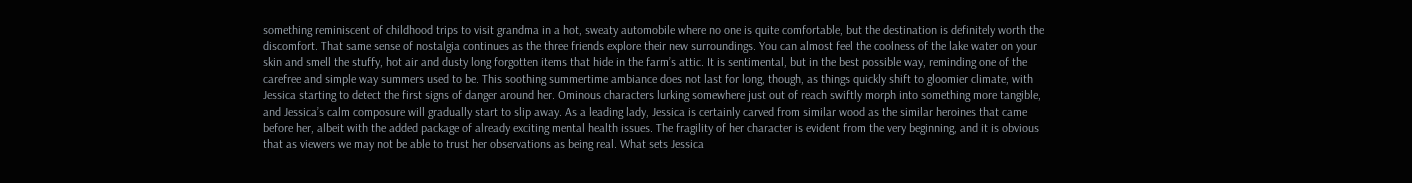something reminiscent of childhood trips to visit grandma in a hot, sweaty automobile where no one is quite comfortable, but the destination is definitely worth the discomfort. That same sense of nostalgia continues as the three friends explore their new surroundings. You can almost feel the coolness of the lake water on your skin and smell the stuffy, hot air and dusty long forgotten items that hide in the farm’s attic. It is sentimental, but in the best possible way, reminding one of the carefree and simple way summers used to be. This soothing summertime ambiance does not last for long, though, as things quickly shift to gloomier climate, with Jessica starting to detect the first signs of danger around her. Ominous characters lurking somewhere just out of reach swiftly morph into something more tangible, and Jessica’s calm composure will gradually start to slip away. As a leading lady, Jessica is certainly carved from similar wood as the similar heroines that came before her, albeit with the added package of already exciting mental health issues. The fragility of her character is evident from the very beginning, and it is obvious that as viewers we may not be able to trust her observations as being real. What sets Jessica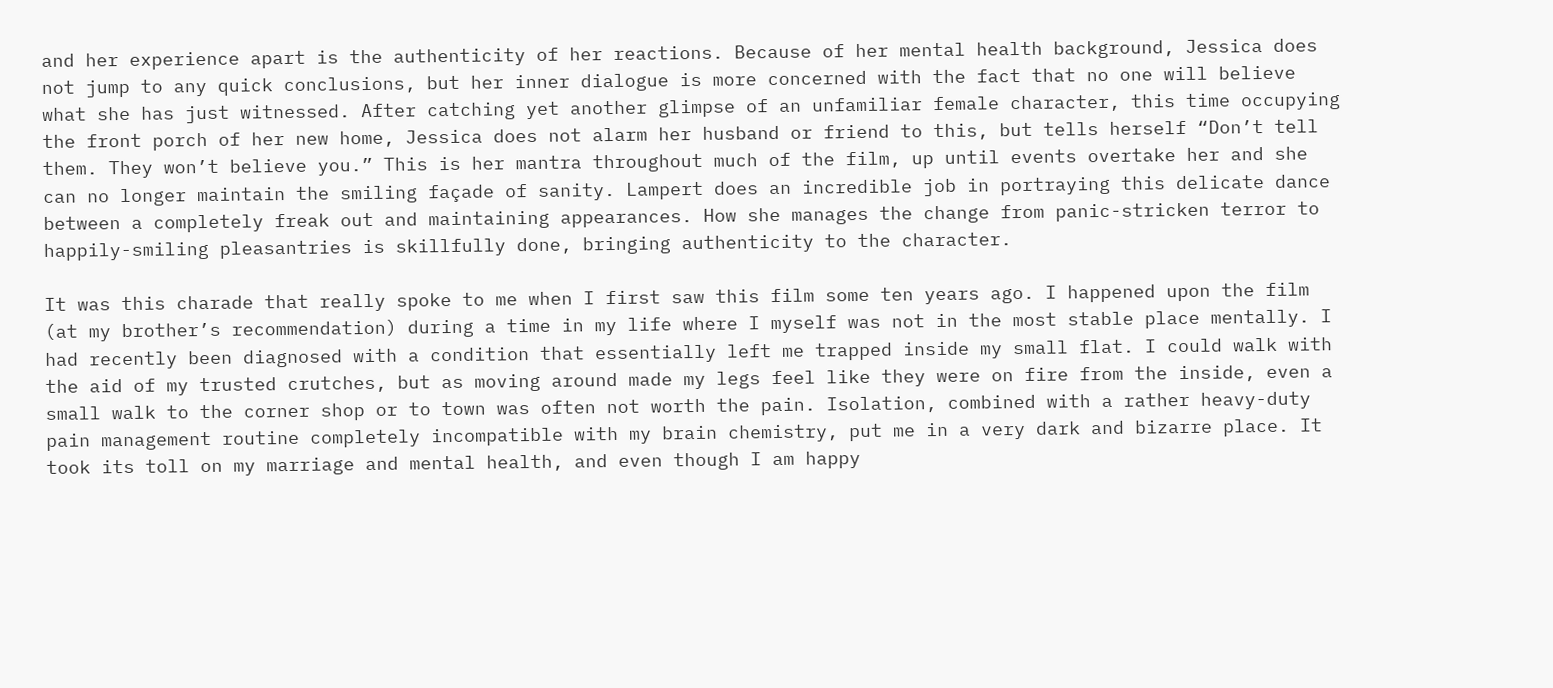and her experience apart is the authenticity of her reactions. Because of her mental health background, Jessica does not jump to any quick conclusions, but her inner dialogue is more concerned with the fact that no one will believe what she has just witnessed. After catching yet another glimpse of an unfamiliar female character, this time occupying the front porch of her new home, Jessica does not alarm her husband or friend to this, but tells herself “Don’t tell them. They won’t believe you.” This is her mantra throughout much of the film, up until events overtake her and she can no longer maintain the smiling façade of sanity. Lampert does an incredible job in portraying this delicate dance between a completely freak out and maintaining appearances. How she manages the change from panic-stricken terror to happily-smiling pleasantries is skillfully done, bringing authenticity to the character.

It was this charade that really spoke to me when I first saw this film some ten years ago. I happened upon the film (at my brother’s recommendation) during a time in my life where I myself was not in the most stable place mentally. I had recently been diagnosed with a condition that essentially left me trapped inside my small flat. I could walk with the aid of my trusted crutches, but as moving around made my legs feel like they were on fire from the inside, even a small walk to the corner shop or to town was often not worth the pain. Isolation, combined with a rather heavy-duty pain management routine completely incompatible with my brain chemistry, put me in a very dark and bizarre place. It took its toll on my marriage and mental health, and even though I am happy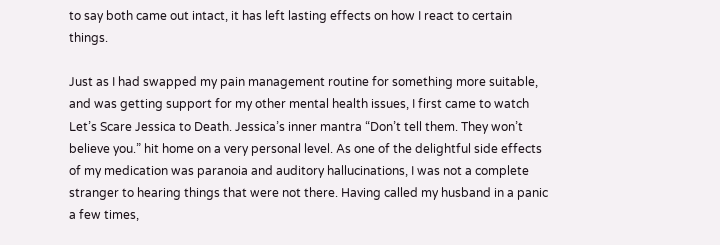to say both came out intact, it has left lasting effects on how I react to certain things.

Just as I had swapped my pain management routine for something more suitable, and was getting support for my other mental health issues, I first came to watch Let’s Scare Jessica to Death. Jessica’s inner mantra “Don’t tell them. They won’t believe you.” hit home on a very personal level. As one of the delightful side effects of my medication was paranoia and auditory hallucinations, I was not a complete stranger to hearing things that were not there. Having called my husband in a panic a few times,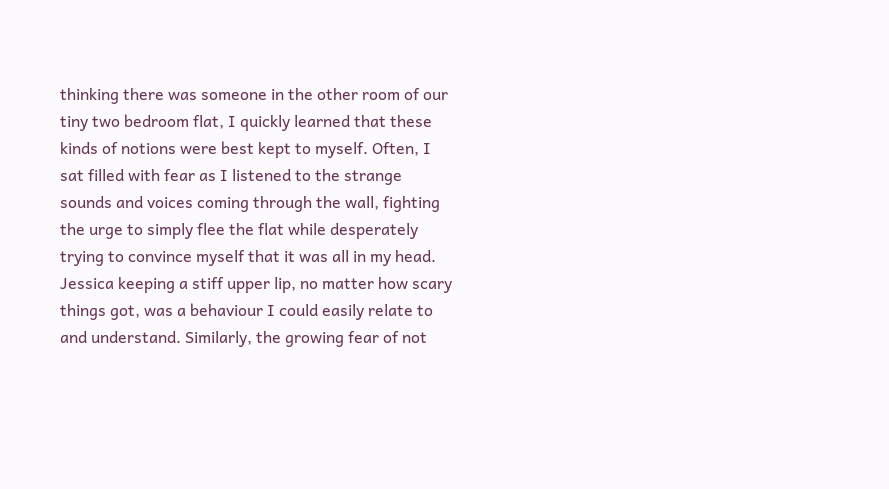thinking there was someone in the other room of our tiny two bedroom flat, I quickly learned that these kinds of notions were best kept to myself. Often, I sat filled with fear as I listened to the strange sounds and voices coming through the wall, fighting the urge to simply flee the flat while desperately trying to convince myself that it was all in my head. Jessica keeping a stiff upper lip, no matter how scary things got, was a behaviour I could easily relate to and understand. Similarly, the growing fear of not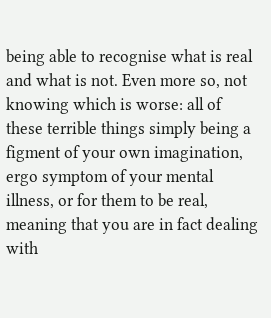being able to recognise what is real and what is not. Even more so, not knowing which is worse: all of these terrible things simply being a figment of your own imagination, ergo symptom of your mental illness, or for them to be real, meaning that you are in fact dealing with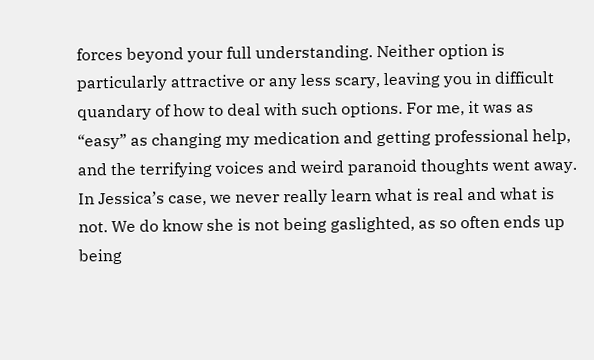forces beyond your full understanding. Neither option is particularly attractive or any less scary, leaving you in difficult quandary of how to deal with such options. For me, it was as “easy” as changing my medication and getting professional help, and the terrifying voices and weird paranoid thoughts went away. In Jessica’s case, we never really learn what is real and what is not. We do know she is not being gaslighted, as so often ends up being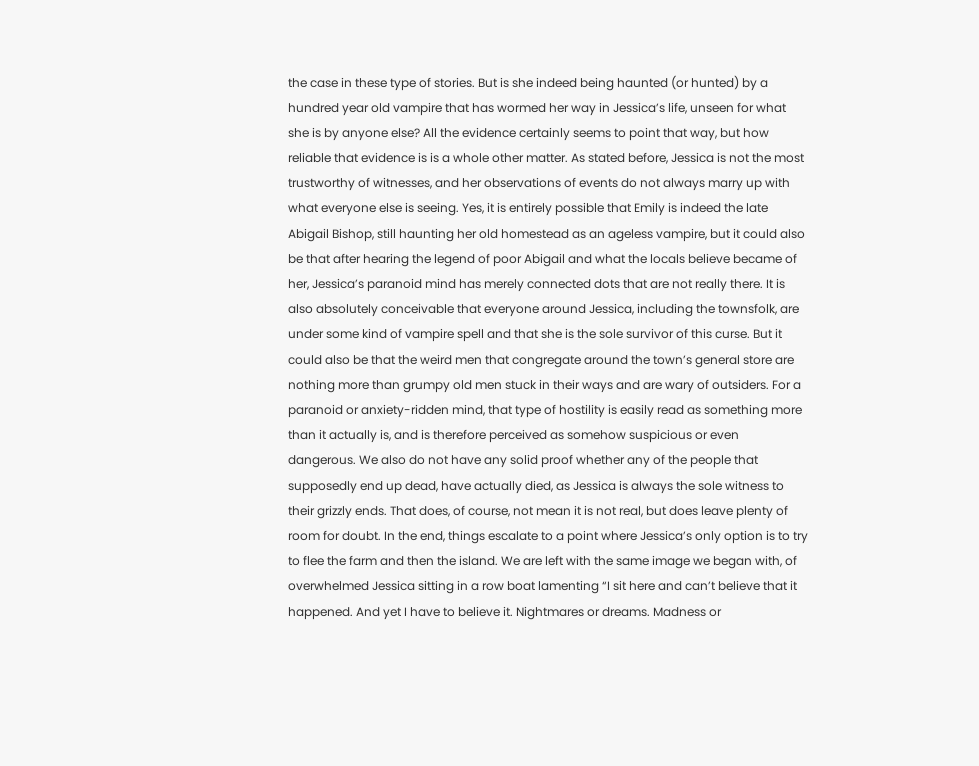the case in these type of stories. But is she indeed being haunted (or hunted) by a hundred year old vampire that has wormed her way in Jessica’s life, unseen for what she is by anyone else? All the evidence certainly seems to point that way, but how reliable that evidence is is a whole other matter. As stated before, Jessica is not the most trustworthy of witnesses, and her observations of events do not always marry up with what everyone else is seeing. Yes, it is entirely possible that Emily is indeed the late Abigail Bishop, still haunting her old homestead as an ageless vampire, but it could also be that after hearing the legend of poor Abigail and what the locals believe became of her, Jessica’s paranoid mind has merely connected dots that are not really there. It is also absolutely conceivable that everyone around Jessica, including the townsfolk, are under some kind of vampire spell and that she is the sole survivor of this curse. But it could also be that the weird men that congregate around the town’s general store are nothing more than grumpy old men stuck in their ways and are wary of outsiders. For a paranoid or anxiety-ridden mind, that type of hostility is easily read as something more than it actually is, and is therefore perceived as somehow suspicious or even dangerous. We also do not have any solid proof whether any of the people that supposedly end up dead, have actually died, as Jessica is always the sole witness to their grizzly ends. That does, of course, not mean it is not real, but does leave plenty of room for doubt. In the end, things escalate to a point where Jessica’s only option is to try to flee the farm and then the island. We are left with the same image we began with, of overwhelmed Jessica sitting in a row boat lamenting “I sit here and can’t believe that it happened. And yet I have to believe it. Nightmares or dreams. Madness or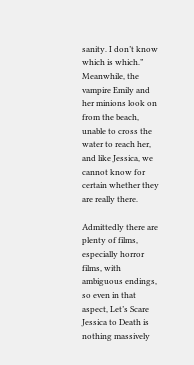sanity. I don’t know which is which.” Meanwhile, the vampire Emily and her minions look on from the beach, unable to cross the water to reach her, and like Jessica, we cannot know for certain whether they are really there.

Admittedly there are plenty of films, especially horror films, with ambiguous endings, so even in that aspect, Let’s Scare Jessica to Death is nothing massively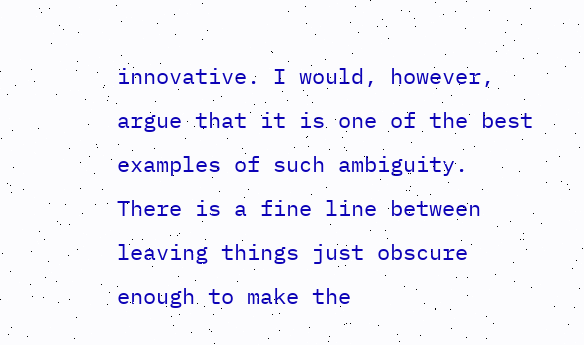innovative. I would, however, argue that it is one of the best examples of such ambiguity. There is a fine line between leaving things just obscure enough to make the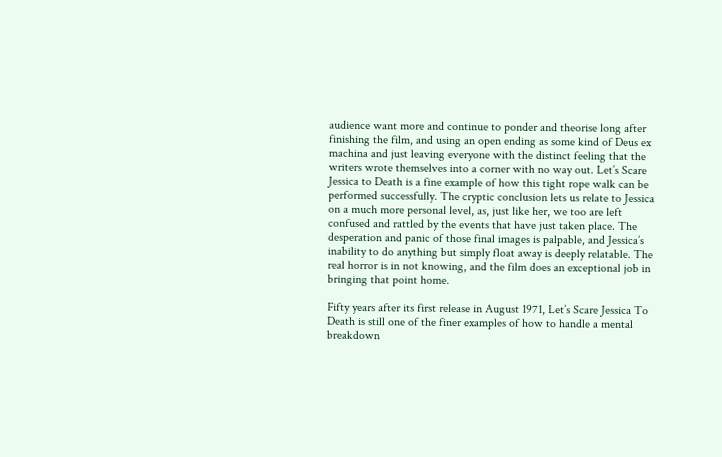audience want more and continue to ponder and theorise long after finishing the film, and using an open ending as some kind of Deus ex machina and just leaving everyone with the distinct feeling that the writers wrote themselves into a corner with no way out. Let’s Scare Jessica to Death is a fine example of how this tight rope walk can be performed successfully. The cryptic conclusion lets us relate to Jessica on a much more personal level, as, just like her, we too are left confused and rattled by the events that have just taken place. The desperation and panic of those final images is palpable, and Jessica’s inability to do anything but simply float away is deeply relatable. The real horror is in not knowing, and the film does an exceptional job in bringing that point home.

Fifty years after its first release in August 1971, Let’s Scare Jessica To Death is still one of the finer examples of how to handle a mental breakdown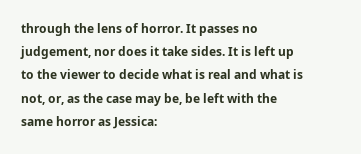through the lens of horror. It passes no judgement, nor does it take sides. It is left up to the viewer to decide what is real and what is not, or, as the case may be, be left with the same horror as Jessica: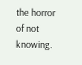the horror of not knowing.